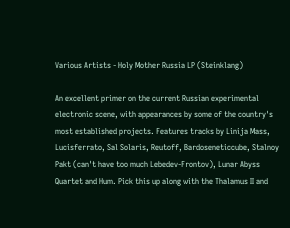Various Artists - Holy Mother Russia LP (Steinklang)

An excellent primer on the current Russian experimental electronic scene, with appearances by some of the country's most established projects. Features tracks by Linija Mass, Lucisferrato, Sal Solaris, Reutoff, Bardoseneticcube, Stalnoy Pakt (can't have too much Lebedev-Frontov), Lunar Abyss Quartet and Hum. Pick this up along with the Thalamus II and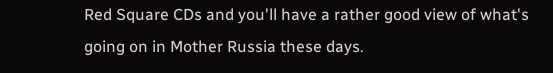Red Square CDs and you'll have a rather good view of what's going on in Mother Russia these days.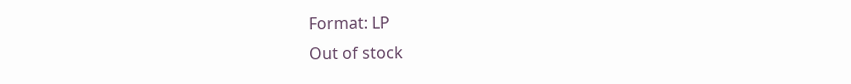Format: LP
Out of stock